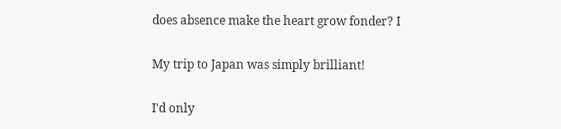does absence make the heart grow fonder? I

My trip to Japan was simply brilliant!

I'd only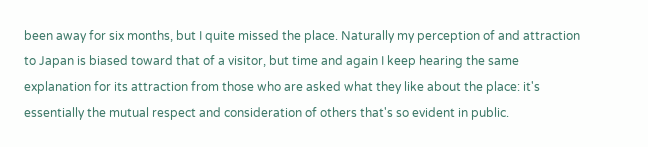been away for six months, but I quite missed the place. Naturally my perception of and attraction to Japan is biased toward that of a visitor, but time and again I keep hearing the same explanation for its attraction from those who are asked what they like about the place: it's essentially the mutual respect and consideration of others that's so evident in public.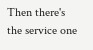Then there's the service one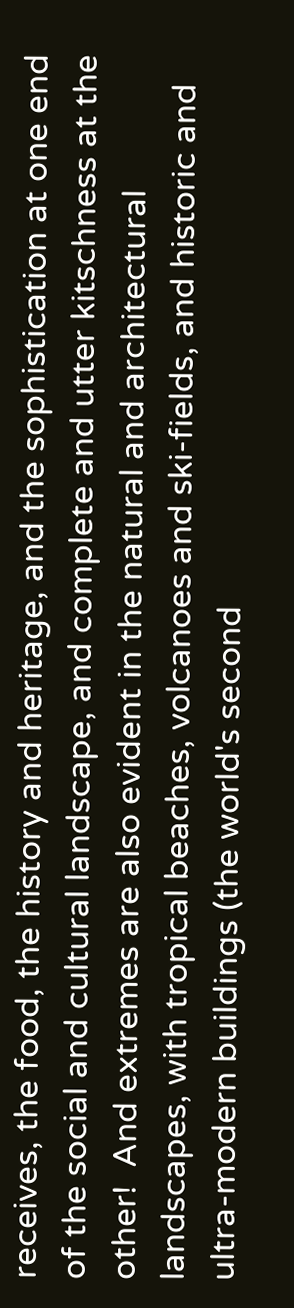receives, the food, the history and heritage, and the sophistication at one end of the social and cultural landscape, and complete and utter kitschness at the other!  And extremes are also evident in the natural and architectural landscapes, with tropical beaches, volcanoes and ski-fields, and historic and ultra-modern buildings (the world's second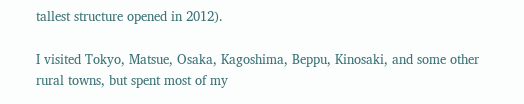tallest structure opened in 2012).

I visited Tokyo, Matsue, Osaka, Kagoshima, Beppu, Kinosaki, and some other rural towns, but spent most of my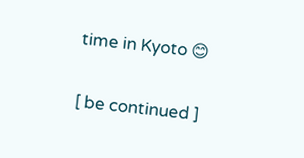time in Kyoto 😊

[ be continued ]